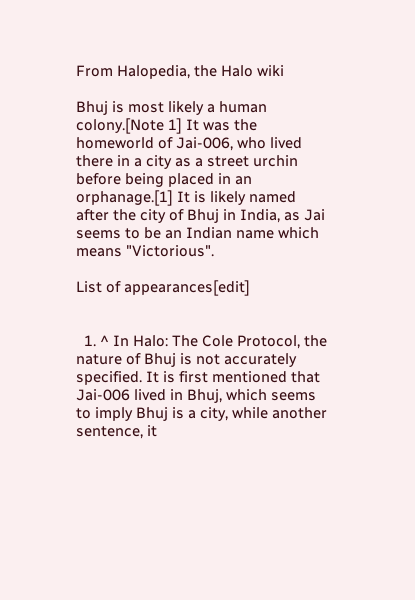From Halopedia, the Halo wiki

Bhuj is most likely a human colony.[Note 1] It was the homeworld of Jai-006, who lived there in a city as a street urchin before being placed in an orphanage.[1] It is likely named after the city of Bhuj in India, as Jai seems to be an Indian name which means "Victorious".

List of appearances[edit]


  1. ^ In Halo: The Cole Protocol, the nature of Bhuj is not accurately specified. It is first mentioned that Jai-006 lived in Bhuj, which seems to imply Bhuj is a city, while another sentence, it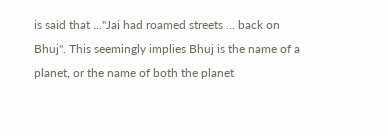is said that ..."Jai had roamed streets ... back on Bhuj". This seemingly implies Bhuj is the name of a planet, or the name of both the planet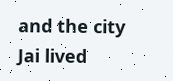and the city Jai lived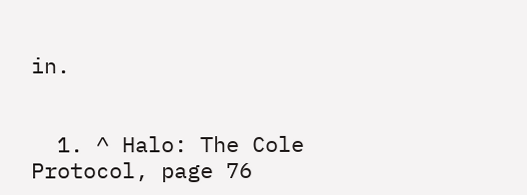in.


  1. ^ Halo: The Cole Protocol, page 76